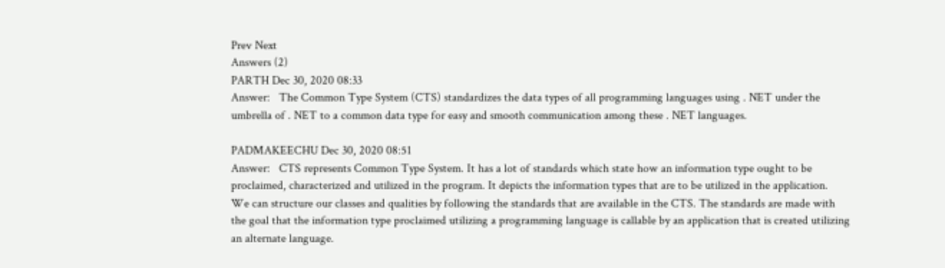Prev Next
Answers (2)
PARTH Dec 30, 2020 08:33
Answer:   The Common Type System (CTS) standardizes the data types of all programming languages using . NET under the umbrella of . NET to a common data type for easy and smooth communication among these . NET languages.

PADMAKEECHU Dec 30, 2020 08:51
Answer:   CTS represents Common Type System. It has a lot of standards which state how an information type ought to be proclaimed, characterized and utilized in the program. It depicts the information types that are to be utilized in the application.
We can structure our classes and qualities by following the standards that are available in the CTS. The standards are made with the goal that the information type proclaimed utilizing a programming language is callable by an application that is created utilizing an alternate language.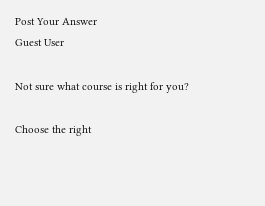Post Your Answer
Guest User

Not sure what course is right for you?

Choose the right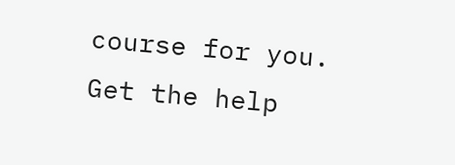course for you.
Get the help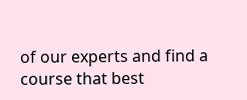of our experts and find a course that best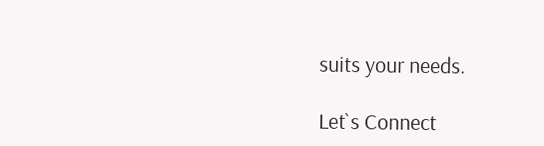suits your needs.

Let`s Connect